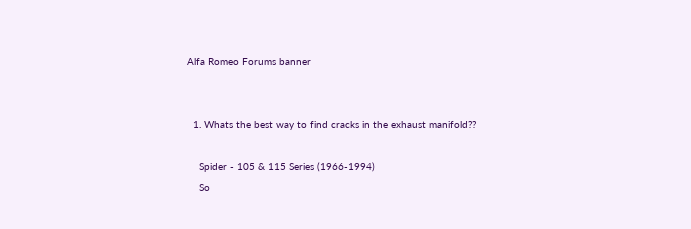Alfa Romeo Forums banner


  1. Whats the best way to find cracks in the exhaust manifold??

    Spider - 105 & 115 Series (1966-1994)
    So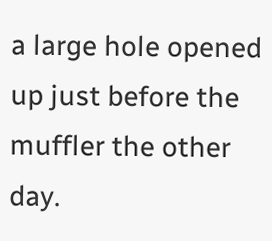a large hole opened up just before the muffler the other day.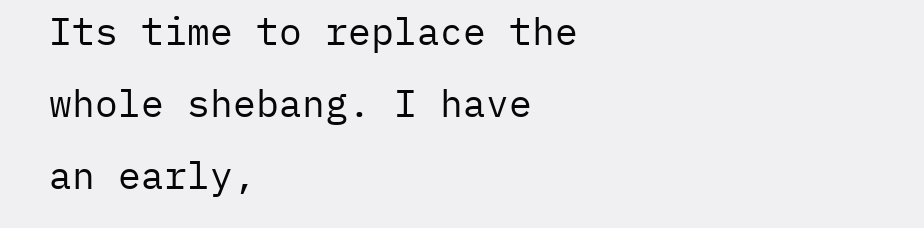Its time to replace the whole shebang. I have an early,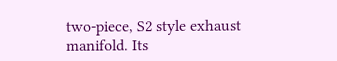two-piece, S2 style exhaust manifold. Its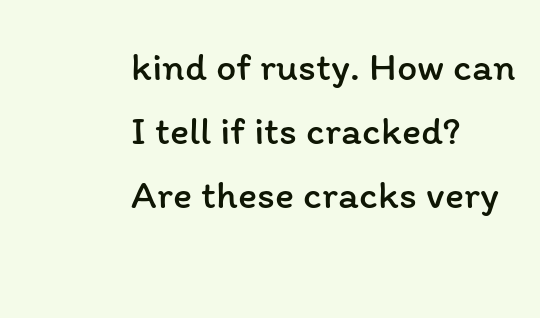kind of rusty. How can I tell if its cracked? Are these cracks very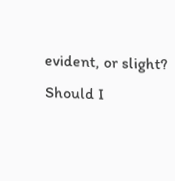evident, or slight? Should I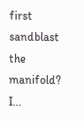first sandblast the manifold? I...